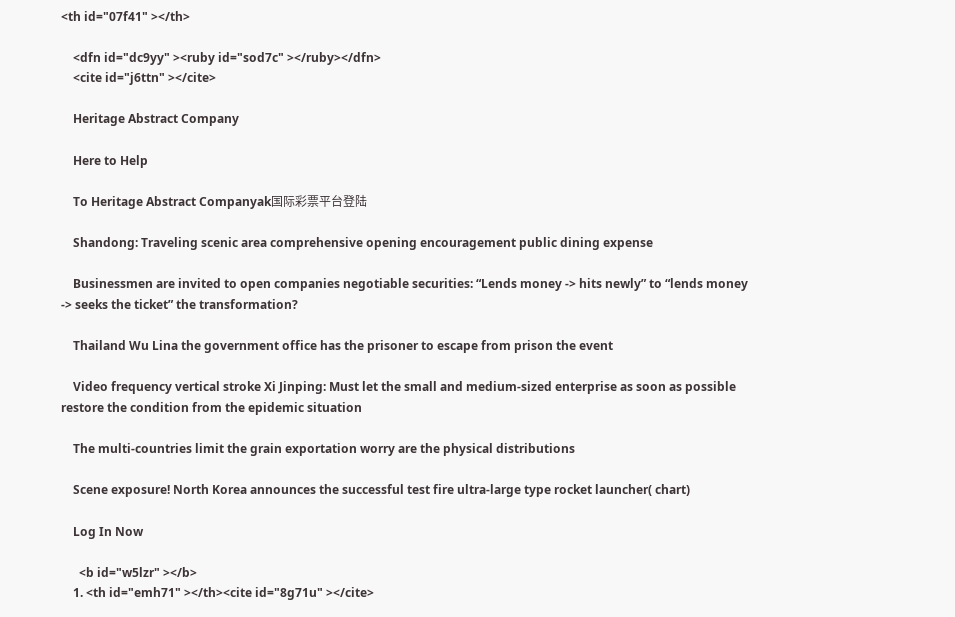<th id="07f41" ></th>

    <dfn id="dc9yy" ><ruby id="sod7c" ></ruby></dfn>
    <cite id="j6ttn" ></cite>

    Heritage Abstract Company

    Here to Help

    To Heritage Abstract Companyak国际彩票平台登陆

    Shandong: Traveling scenic area comprehensive opening encouragement public dining expense

    Businessmen are invited to open companies negotiable securities: “Lends money -> hits newly” to “lends money -> seeks the ticket” the transformation?

    Thailand Wu Lina the government office has the prisoner to escape from prison the event

    Video frequency vertical stroke Xi Jinping: Must let the small and medium-sized enterprise as soon as possible restore the condition from the epidemic situation

    The multi-countries limit the grain exportation worry are the physical distributions

    Scene exposure! North Korea announces the successful test fire ultra-large type rocket launcher( chart)

    Log In Now

      <b id="w5lzr" ></b>
    1. <th id="emh71" ></th><cite id="8g71u" ></cite>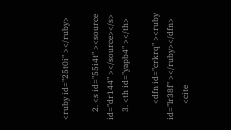<ruby id="25t0i" ></ruby>

    2. <s id="55i4t" ><source id="dr144" ></source></s>
    3. <th id="yapb4" ></th>

        <dfn id="crkrq" ><ruby id="lr38f" ></ruby></dfn>
        <cite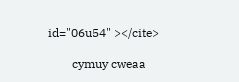id="06u54" ></cite>

        cymuy cweaa